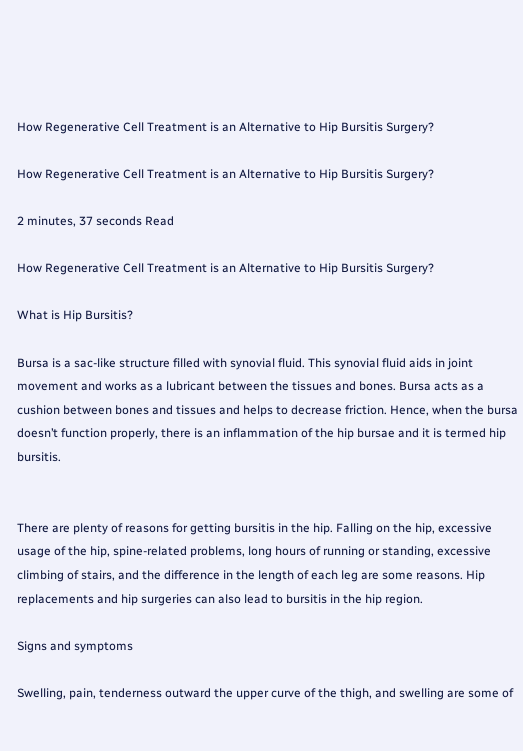How Regenerative Cell Treatment is an Alternative to Hip Bursitis Surgery?

How Regenerative Cell Treatment is an Alternative to Hip Bursitis Surgery?

2 minutes, 37 seconds Read

How Regenerative Cell Treatment is an Alternative to Hip Bursitis Surgery?

What is Hip Bursitis?

Bursa is a sac-like structure filled with synovial fluid. This synovial fluid aids in joint movement and works as a lubricant between the tissues and bones. Bursa acts as a cushion between bones and tissues and helps to decrease friction. Hence, when the bursa doesn’t function properly, there is an inflammation of the hip bursae and it is termed hip bursitis.


There are plenty of reasons for getting bursitis in the hip. Falling on the hip, excessive usage of the hip, spine-related problems, long hours of running or standing, excessive climbing of stairs, and the difference in the length of each leg are some reasons. Hip replacements and hip surgeries can also lead to bursitis in the hip region.

Signs and symptoms

Swelling, pain, tenderness outward the upper curve of the thigh, and swelling are some of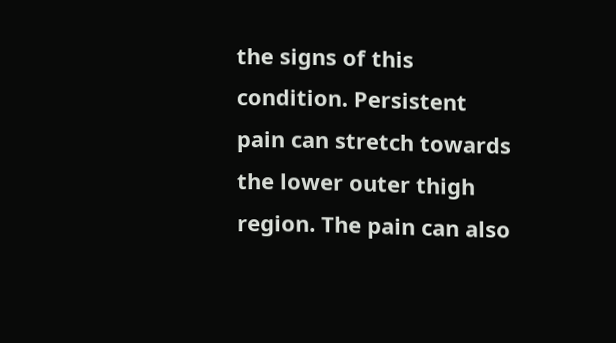the signs of this condition. Persistent pain can stretch towards the lower outer thigh region. The pain can also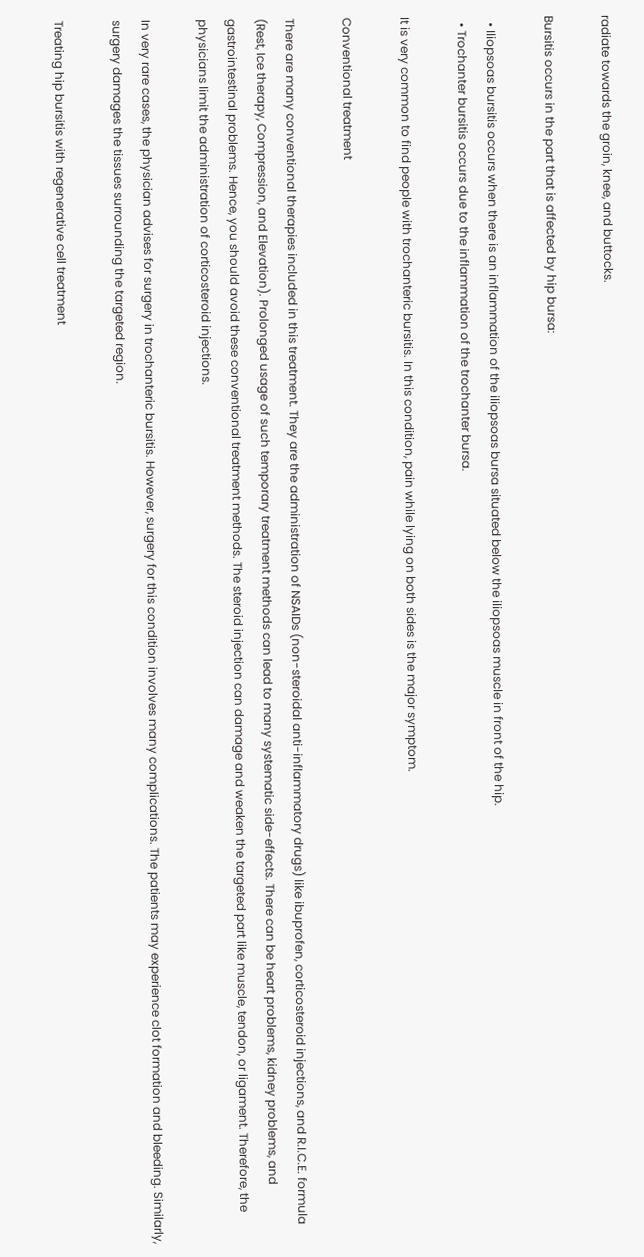radiate towards the groin, knee, and buttocks.

Bursitis occurs in the part that is affected by hip bursa:

  • Iliopsoas bursitis occurs when there is an inflammation of the iliopsoas bursa situated below the iliopsoas muscle in front of the hip.
  • Trochanter bursitis occurs due to the inflammation of the trochanter bursa.

It is very common to find people with trochanteric bursitis. In this condition, pain while lying on both sides is the major symptom.

Conventional treatment

There are many conventional therapies included in this treatment. They are the administration of NSAIDs (non-steroidal anti-inflammatory drugs) like ibuprofen, corticosteroid injections, and R.I.C.E. formula (Rest, Ice therapy, Compression, and Elevation). Prolonged usage of such temporary treatment methods can lead to many systematic side-effects. There can be heart problems, kidney problems, and gastrointestinal problems. Hence, you should avoid these conventional treatment methods. The steroid injection can damage and weaken the targeted part like muscle, tendon, or ligament. Therefore, the physicians limit the administration of corticosteroid injections.

In very rare cases, the physician advises for surgery in trochanteric bursitis. However, surgery for this condition involves many complications. The patients may experience clot formation and bleeding. Similarly, surgery damages the tissues surrounding the targeted region.

Treating hip bursitis with regenerative cell treatment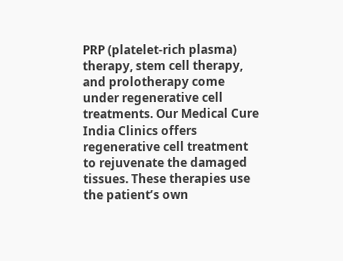PRP (platelet-rich plasma) therapy, stem cell therapy, and prolotherapy come under regenerative cell treatments. Our Medical Cure India Clinics offers regenerative cell treatment to rejuvenate the damaged tissues. These therapies use the patient’s own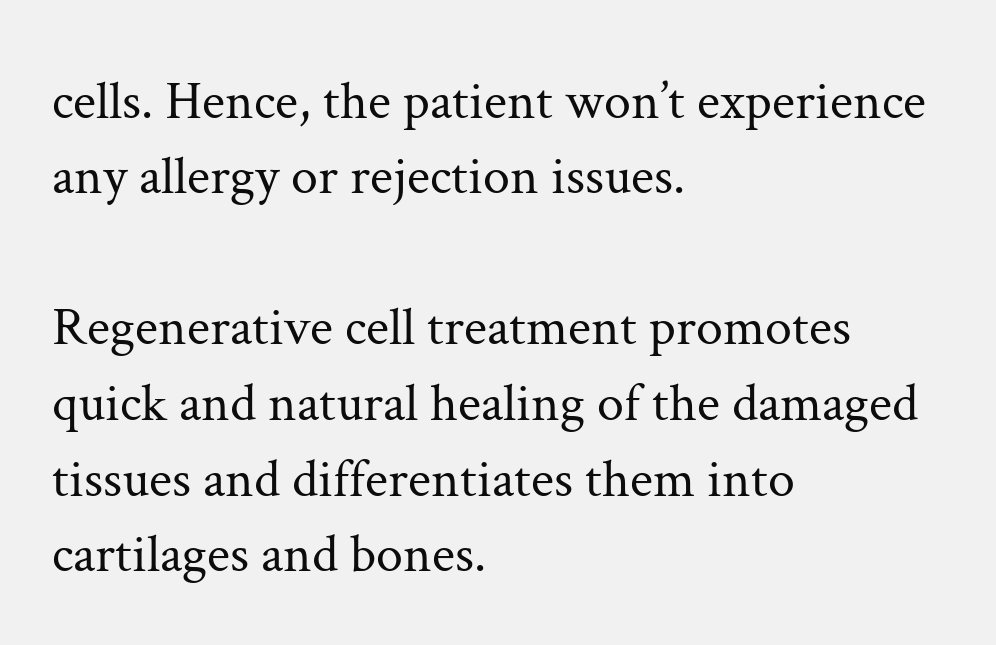cells. Hence, the patient won’t experience any allergy or rejection issues.

Regenerative cell treatment promotes quick and natural healing of the damaged tissues and differentiates them into cartilages and bones.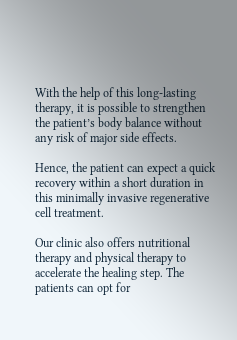With the help of this long-lasting therapy, it is possible to strengthen the patient’s body balance without any risk of major side effects.

Hence, the patient can expect a quick recovery within a short duration in this minimally invasive regenerative cell treatment.

Our clinic also offers nutritional therapy and physical therapy to accelerate the healing step. The patients can opt for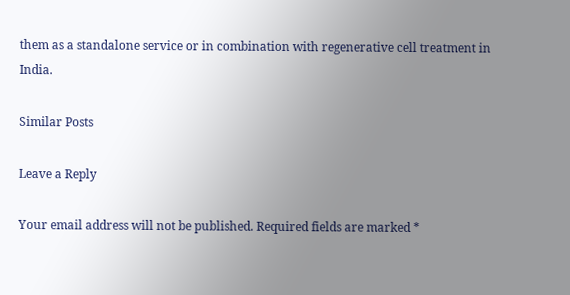them as a standalone service or in combination with regenerative cell treatment in India.

Similar Posts

Leave a Reply

Your email address will not be published. Required fields are marked *